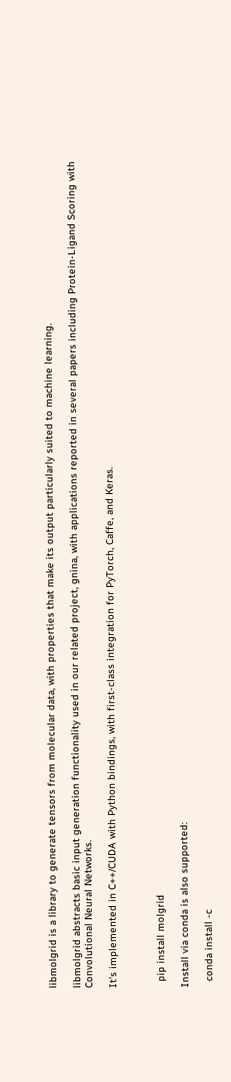libmolgrid is a library to generate tensors from molecular data, with properties that make its output particularly suited to machine learning.

libmolgrid abstracts basic input generation functionality used in our related project, gnina, with applications reported in several papers including Protein-Ligand Scoring with Convolutional Neural Networks.

It’s implemented in C++/CUDA with Python bindings, with first-class integration for PyTorch, Caffe, and Keras.



  pip install molgrid

Install via conda is also supported:

  conda install -c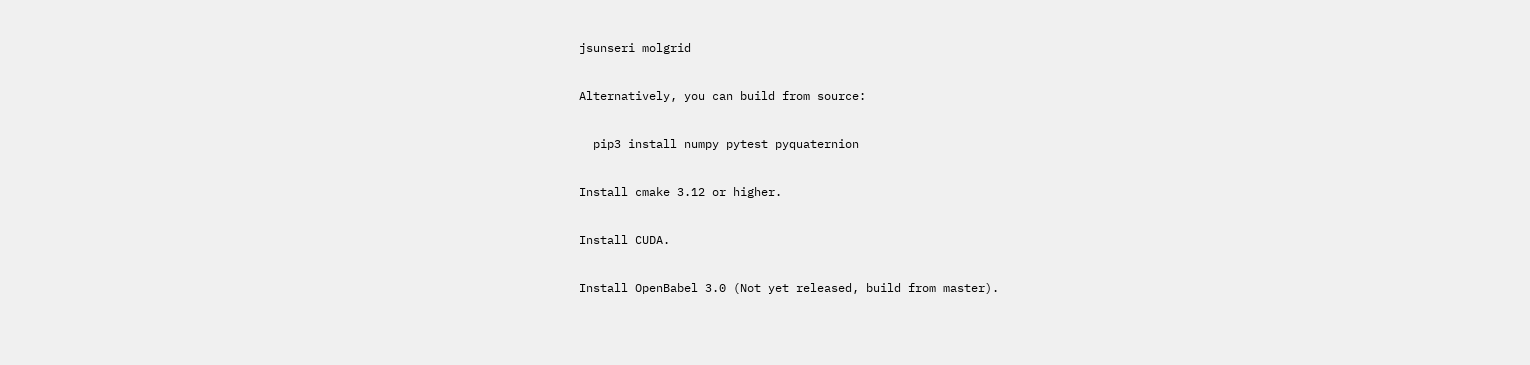jsunseri molgrid

Alternatively, you can build from source:

  pip3 install numpy pytest pyquaternion

Install cmake 3.12 or higher.

Install CUDA.

Install OpenBabel 3.0 (Not yet released, build from master).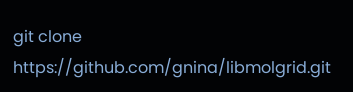git clone https://github.com/gnina/libmolgrid.git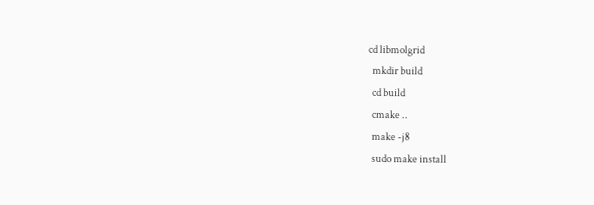cd libmolgrid
  mkdir build
  cd build
  cmake ..
  make -j8
  sudo make install